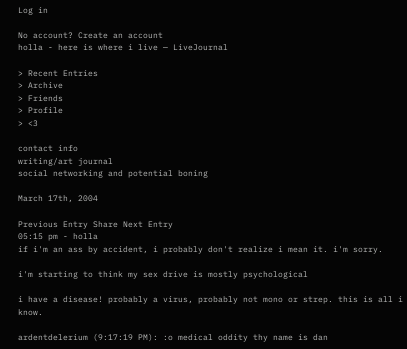Log in

No account? Create an account
holla - here is where i live — LiveJournal

> Recent Entries
> Archive
> Friends
> Profile
> <3

contact info
writing/art journal
social networking and potential boning

March 17th, 2004

Previous Entry Share Next Entry
05:15 pm - holla
if i'm an ass by accident, i probably don't realize i mean it. i'm sorry.

i'm starting to think my sex drive is mostly psychological

i have a disease! probably a virus, probably not mono or strep. this is all i know.

ardentdelerium (9:17:19 PM): :o medical oddity thy name is dan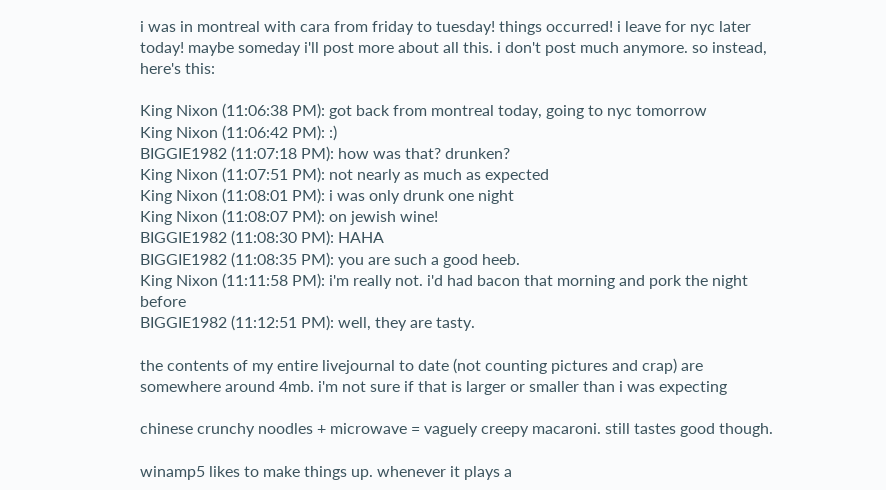i was in montreal with cara from friday to tuesday! things occurred! i leave for nyc later today! maybe someday i'll post more about all this. i don't post much anymore. so instead, here's this:

King Nixon (11:06:38 PM): got back from montreal today, going to nyc tomorrow
King Nixon (11:06:42 PM): :)
BIGGIE1982 (11:07:18 PM): how was that? drunken?
King Nixon (11:07:51 PM): not nearly as much as expected
King Nixon (11:08:01 PM): i was only drunk one night
King Nixon (11:08:07 PM): on jewish wine!
BIGGIE1982 (11:08:30 PM): HAHA
BIGGIE1982 (11:08:35 PM): you are such a good heeb.
King Nixon (11:11:58 PM): i'm really not. i'd had bacon that morning and pork the night before
BIGGIE1982 (11:12:51 PM): well, they are tasty.

the contents of my entire livejournal to date (not counting pictures and crap) are somewhere around 4mb. i'm not sure if that is larger or smaller than i was expecting

chinese crunchy noodles + microwave = vaguely creepy macaroni. still tastes good though.

winamp5 likes to make things up. whenever it plays a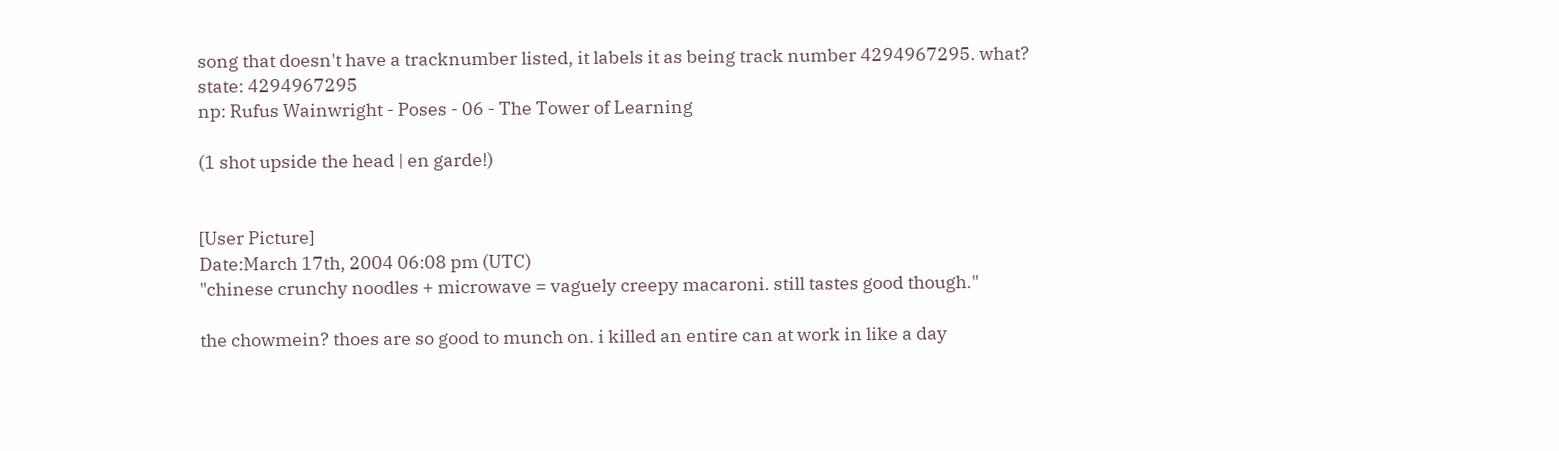song that doesn't have a tracknumber listed, it labels it as being track number 4294967295. what?
state: 4294967295
np: Rufus Wainwright - Poses - 06 - The Tower of Learning

(1 shot upside the head | en garde!)


[User Picture]
Date:March 17th, 2004 06:08 pm (UTC)
"chinese crunchy noodles + microwave = vaguely creepy macaroni. still tastes good though."

the chowmein? thoes are so good to munch on. i killed an entire can at work in like a day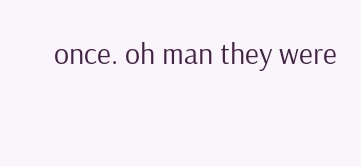once. oh man they were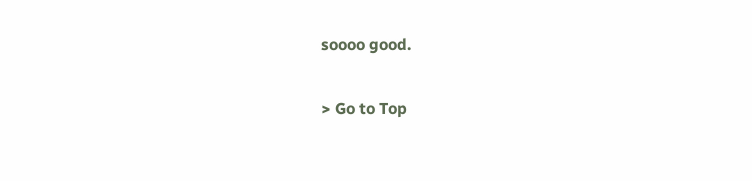soooo good.

> Go to Top